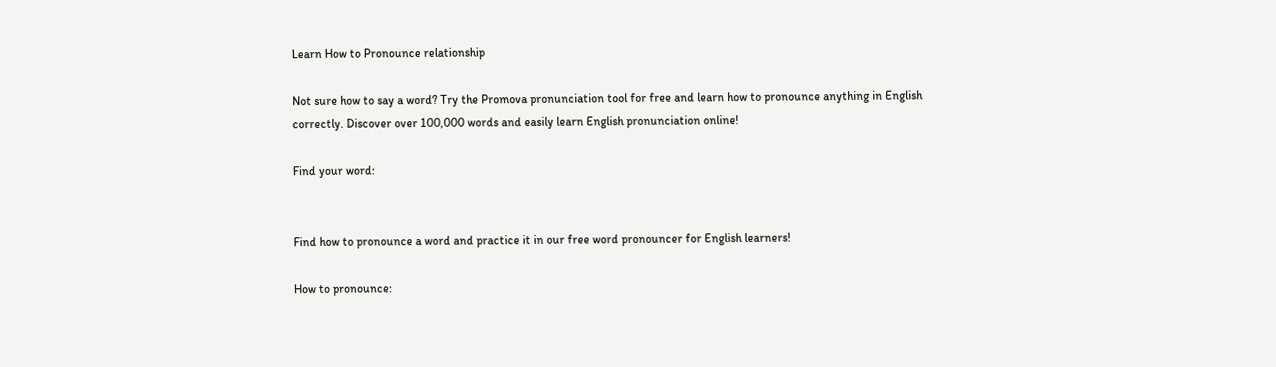Learn How to Pronounce relationship

Not sure how to say a word? Try the Promova pronunciation tool for free and learn how to pronounce anything in English correctly. Discover over 100,000 words and easily learn English pronunciation online!

Find your word:


Find how to pronounce a word and practice it in our free word pronouncer for English learners!

How to pronounce: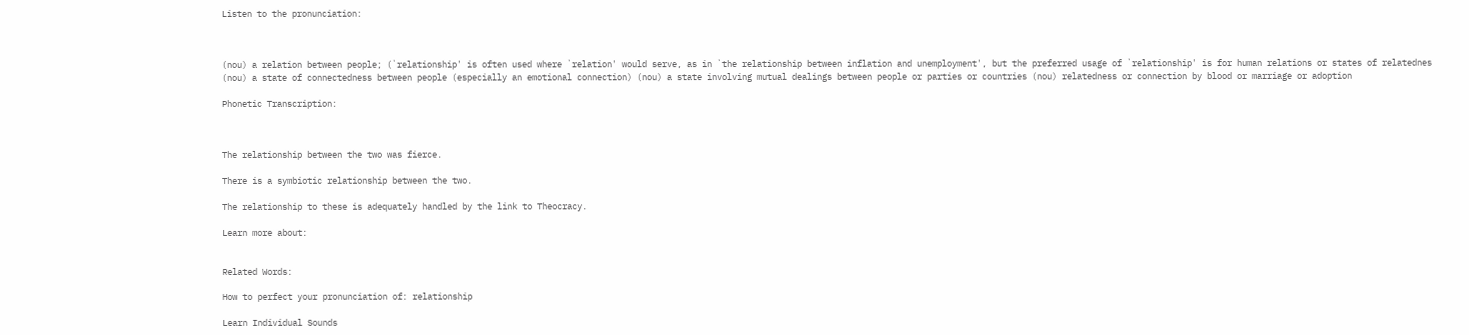Listen to the pronunciation:



(nou) a relation between people; (`relationship' is often used where `relation' would serve, as in `the relationship between inflation and unemployment', but the preferred usage of `relationship' is for human relations or states of relatednes (nou) a state of connectedness between people (especially an emotional connection) (nou) a state involving mutual dealings between people or parties or countries (nou) relatedness or connection by blood or marriage or adoption

Phonetic Transcription:



The relationship between the two was fierce.

There is a symbiotic relationship between the two.

The relationship to these is adequately handled by the link to Theocracy.

Learn more about:


Related Words:

How to perfect your pronunciation of: relationship

Learn Individual Sounds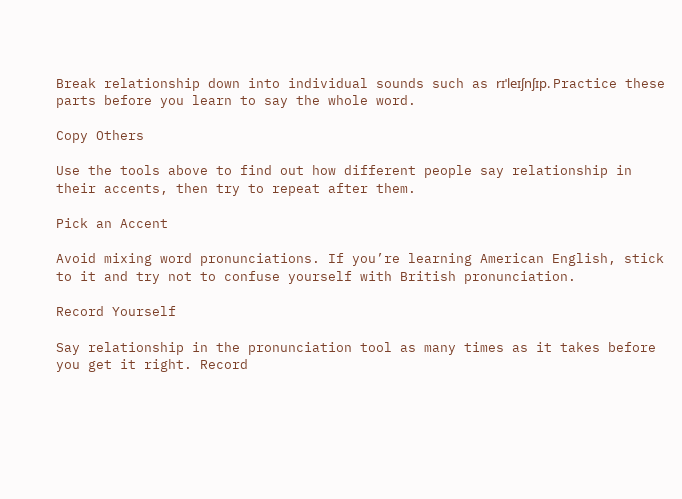Break relationship down into individual sounds such as rɪˈleɪʃnʃɪp. Practice these parts before you learn to say the whole word.

Copy Others

Use the tools above to find out how different people say relationship in their accents, then try to repeat after them.

Pick an Accent

Avoid mixing word pronunciations. If you’re learning American English, stick to it and try not to confuse yourself with British pronunciation.

Record Yourself

Say relationship in the pronunciation tool as many times as it takes before you get it right. Record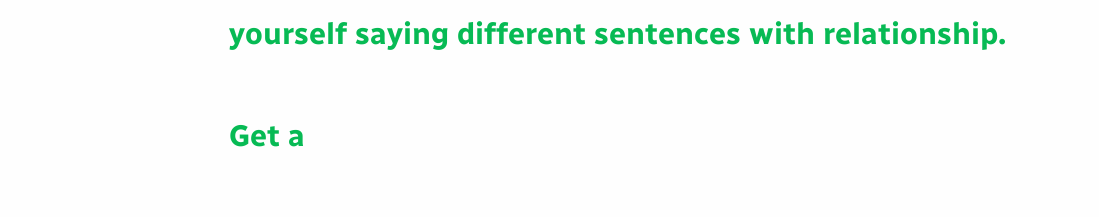yourself saying different sentences with relationship.

Get a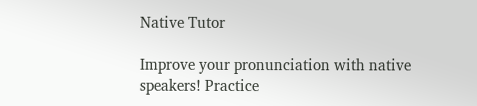Native Tutor

Improve your pronunciation with native speakers! Practice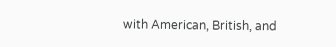with American, British, and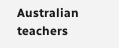Australian teachers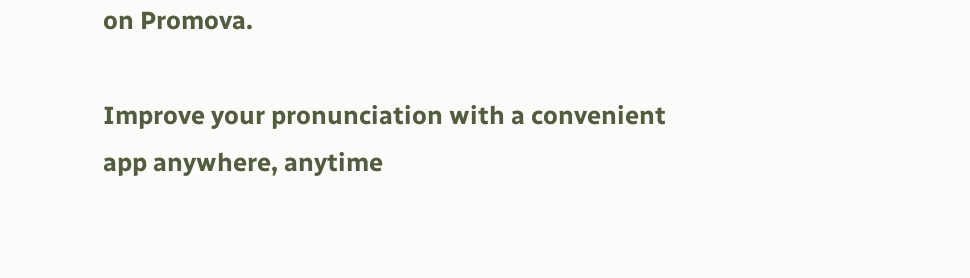on Promova.

Improve your pronunciation with a convenient app anywhere, anytime